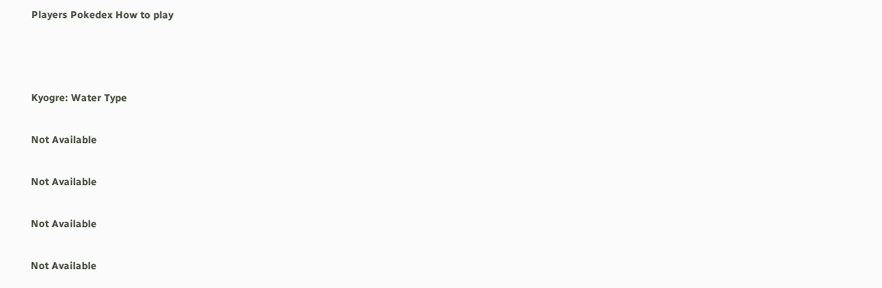Players Pokedex How to play



Kyogre: Water Type

Not Available

Not Available

Not Available

Not Available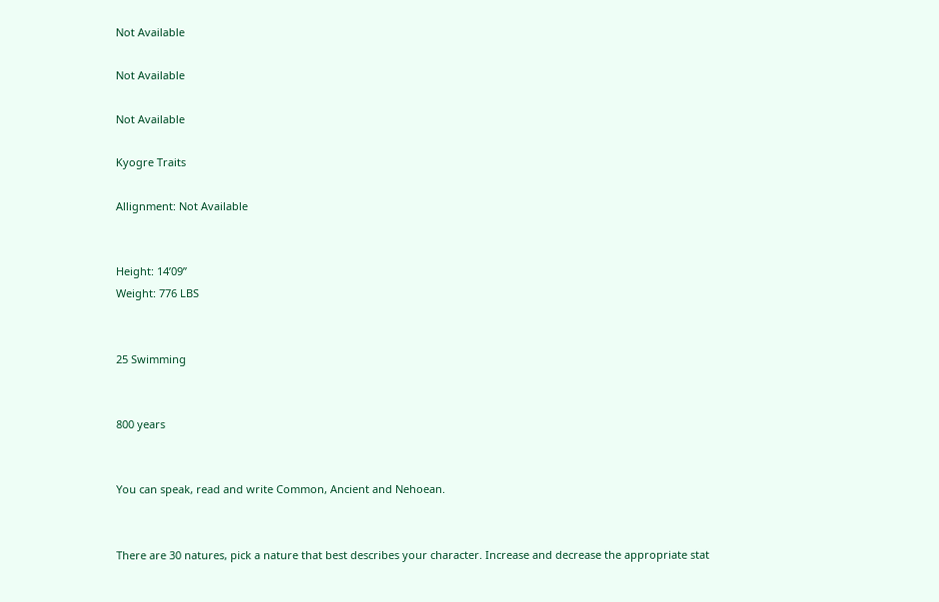Not Available

Not Available

Not Available

Kyogre Traits

Allignment: Not Available


Height: 14’09”
Weight: 776 LBS


25 Swimming


800 years


You can speak, read and write Common, Ancient and Nehoean.


There are 30 natures, pick a nature that best describes your character. Increase and decrease the appropriate stat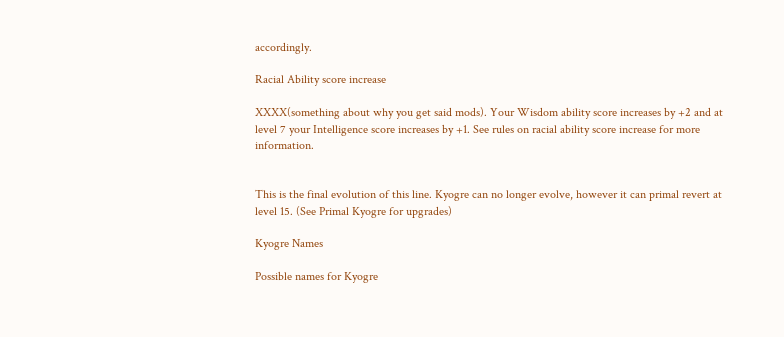accordingly.

Racial Ability score increase

XXXX(something about why you get said mods). Your Wisdom ability score increases by +2 and at level 7 your Intelligence score increases by +1. See rules on racial ability score increase for more information.


This is the final evolution of this line. Kyogre can no longer evolve, however it can primal revert at level 15. (See Primal Kyogre for upgrades)

Kyogre Names

Possible names for Kyogre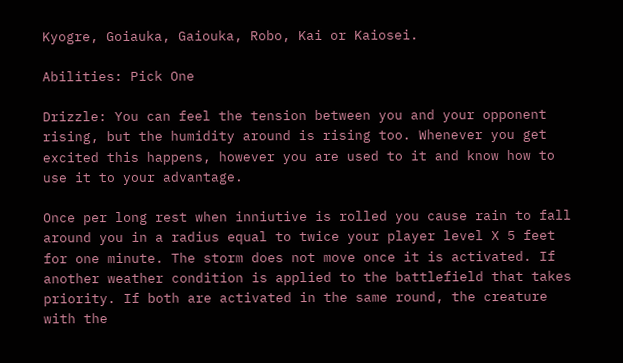Kyogre, Goiauka, Gaiouka, Robo, Kai or Kaiosei.

Abilities: Pick One

Drizzle: You can feel the tension between you and your opponent rising, but the humidity around is rising too. Whenever you get excited this happens, however you are used to it and know how to use it to your advantage.

Once per long rest when inniutive is rolled you cause rain to fall around you in a radius equal to twice your player level X 5 feet for one minute. The storm does not move once it is activated. If another weather condition is applied to the battlefield that takes priority. If both are activated in the same round, the creature with the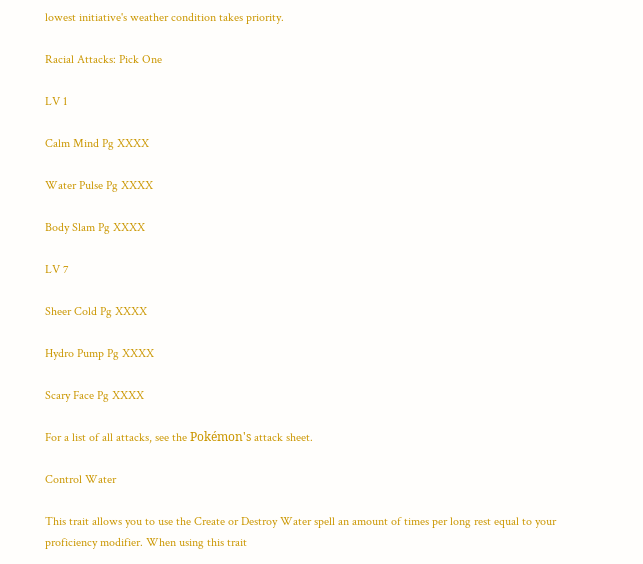lowest initiative's weather condition takes priority.

Racial Attacks: Pick One

LV 1

Calm Mind Pg XXXX

Water Pulse Pg XXXX

Body Slam Pg XXXX

LV 7

Sheer Cold Pg XXXX

Hydro Pump Pg XXXX

Scary Face Pg XXXX

For a list of all attacks, see the Pokémon's attack sheet.

Control Water

This trait allows you to use the Create or Destroy Water spell an amount of times per long rest equal to your proficiency modifier. When using this trait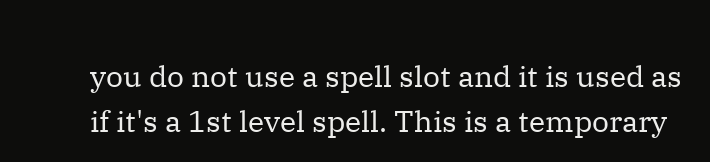you do not use a spell slot and it is used as if it's a 1st level spell. This is a temporary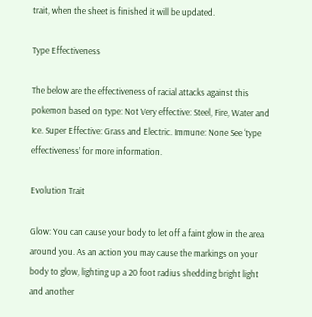trait, when the sheet is finished it will be updated.

Type Effectiveness

The below are the effectiveness of racial attacks against this pokemon based on type: Not Very effective: Steel, Fire, Water and Ice. Super Effective: Grass and Electric. Immune: None See ‘type effectiveness’ for more information.

Evolution Trait

Glow: You can cause your body to let off a faint glow in the area around you. As an action you may cause the markings on your body to glow, lighting up a 20 foot radius shedding bright light and another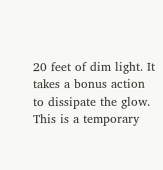20 feet of dim light. It takes a bonus action to dissipate the glow. This is a temporary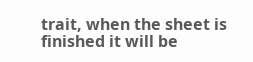trait, when the sheet is finished it will be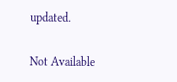updated.

Not Available